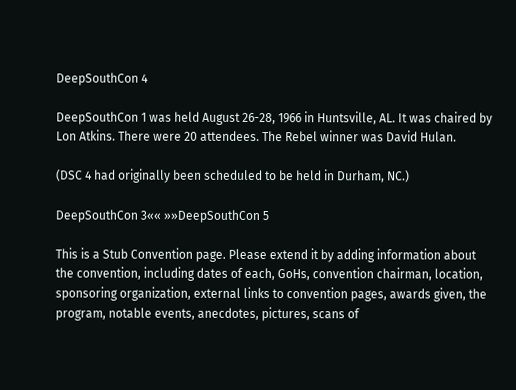DeepSouthCon 4

DeepSouthCon 1 was held August 26-28, 1966 in Huntsville, AL. It was chaired by Lon Atkins. There were 20 attendees. The Rebel winner was David Hulan.

(DSC 4 had originally been scheduled to be held in Durham, NC.)

DeepSouthCon 3«« »»DeepSouthCon 5

This is a Stub Convention page. Please extend it by adding information about the convention, including dates of each, GoHs, convention chairman, location, sponsoring organization, external links to convention pages, awards given, the program, notable events, anecdotes, pictures, scans of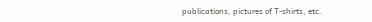publications, pictures of T-shirts, etc.